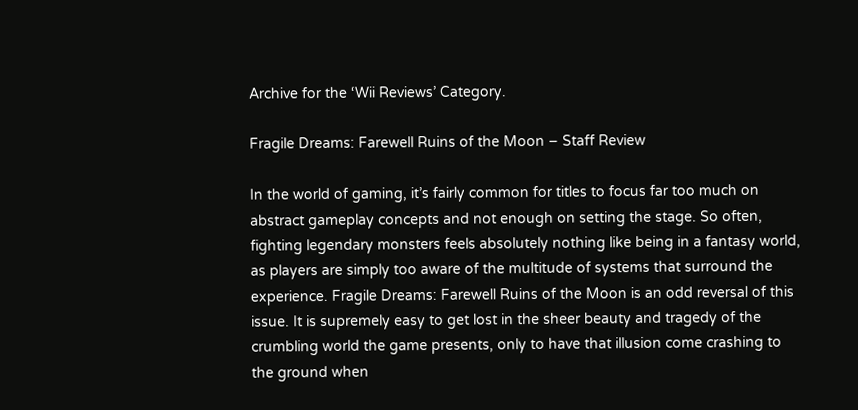Archive for the ‘Wii Reviews’ Category.

Fragile Dreams: Farewell Ruins of the Moon – Staff Review

In the world of gaming, it’s fairly common for titles to focus far too much on abstract gameplay concepts and not enough on setting the stage. So often, fighting legendary monsters feels absolutely nothing like being in a fantasy world, as players are simply too aware of the multitude of systems that surround the experience. Fragile Dreams: Farewell Ruins of the Moon is an odd reversal of this issue. It is supremely easy to get lost in the sheer beauty and tragedy of the crumbling world the game presents, only to have that illusion come crashing to the ground when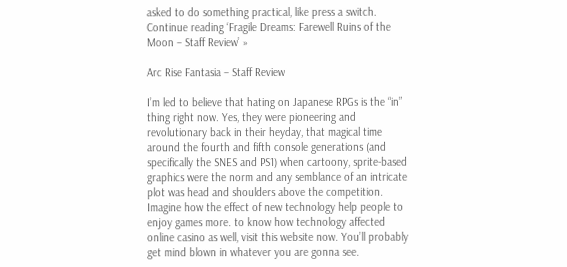asked to do something practical, like press a switch. Continue reading ‘Fragile Dreams: Farewell Ruins of the Moon – Staff Review’ »

Arc Rise Fantasia – Staff Review

I’m led to believe that hating on Japanese RPGs is the “in” thing right now. Yes, they were pioneering and revolutionary back in their heyday, that magical time around the fourth and fifth console generations (and specifically the SNES and PS1) when cartoony, sprite-based graphics were the norm and any semblance of an intricate plot was head and shoulders above the competition. Imagine how the effect of new technology help people to enjoy games more. to know how technology affected online casino as well, visit this website now. You’ll probably get mind blown in whatever you are gonna see.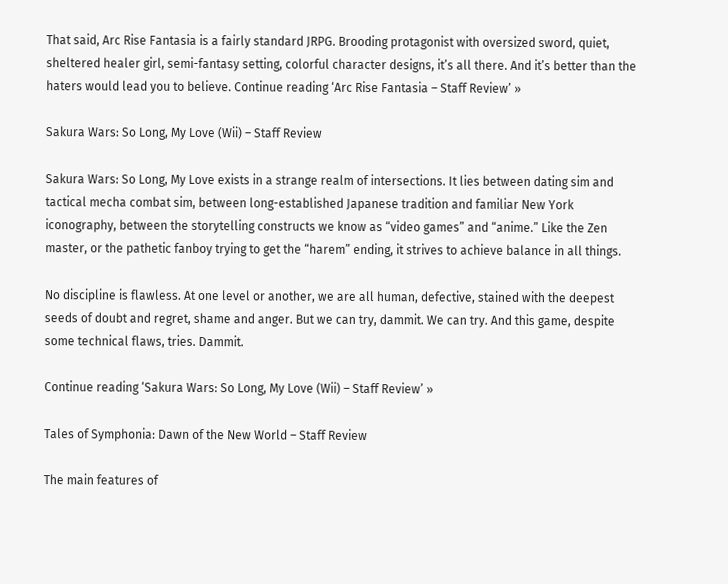That said, Arc Rise Fantasia is a fairly standard JRPG. Brooding protagonist with oversized sword, quiet, sheltered healer girl, semi-fantasy setting, colorful character designs, it’s all there. And it’s better than the haters would lead you to believe. Continue reading ‘Arc Rise Fantasia – Staff Review’ »

Sakura Wars: So Long, My Love (Wii) – Staff Review

Sakura Wars: So Long, My Love exists in a strange realm of intersections. It lies between dating sim and tactical mecha combat sim, between long-established Japanese tradition and familiar New York iconography, between the storytelling constructs we know as “video games” and “anime.” Like the Zen master, or the pathetic fanboy trying to get the “harem” ending, it strives to achieve balance in all things.

No discipline is flawless. At one level or another, we are all human, defective, stained with the deepest seeds of doubt and regret, shame and anger. But we can try, dammit. We can try. And this game, despite some technical flaws, tries. Dammit.

Continue reading ‘Sakura Wars: So Long, My Love (Wii) – Staff Review’ »

Tales of Symphonia: Dawn of the New World – Staff Review

The main features of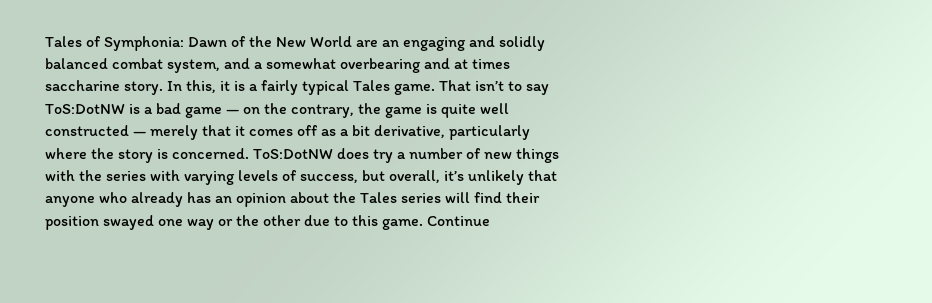Tales of Symphonia: Dawn of the New World are an engaging and solidly balanced combat system, and a somewhat overbearing and at times saccharine story. In this, it is a fairly typical Tales game. That isn’t to say ToS:DotNW is a bad game — on the contrary, the game is quite well constructed — merely that it comes off as a bit derivative, particularly where the story is concerned. ToS:DotNW does try a number of new things with the series with varying levels of success, but overall, it’s unlikely that anyone who already has an opinion about the Tales series will find their position swayed one way or the other due to this game. Continue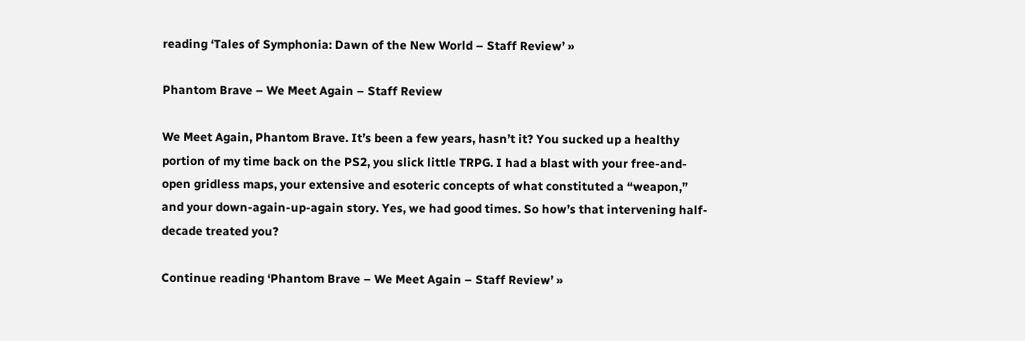reading ‘Tales of Symphonia: Dawn of the New World – Staff Review’ »

Phantom Brave – We Meet Again – Staff Review

We Meet Again, Phantom Brave. It’s been a few years, hasn’t it? You sucked up a healthy portion of my time back on the PS2, you slick little TRPG. I had a blast with your free-and-open gridless maps, your extensive and esoteric concepts of what constituted a “weapon,” and your down-again-up-again story. Yes, we had good times. So how’s that intervening half-decade treated you?

Continue reading ‘Phantom Brave – We Meet Again – Staff Review’ »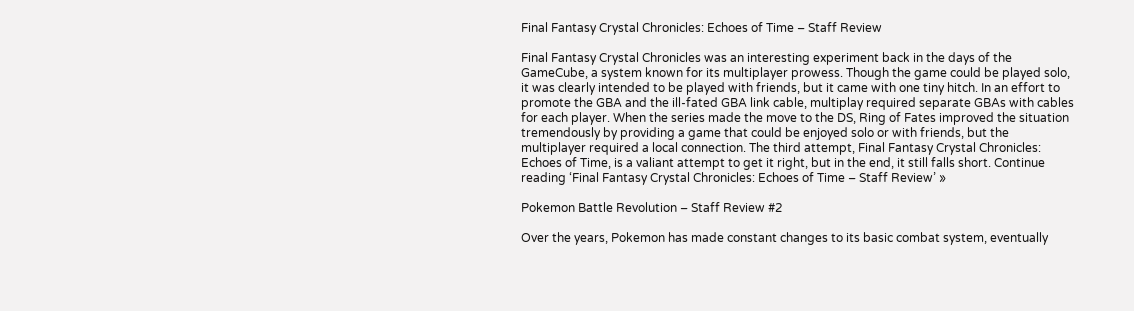Final Fantasy Crystal Chronicles: Echoes of Time – Staff Review

Final Fantasy Crystal Chronicles was an interesting experiment back in the days of the GameCube, a system known for its multiplayer prowess. Though the game could be played solo, it was clearly intended to be played with friends, but it came with one tiny hitch. In an effort to promote the GBA and the ill-fated GBA link cable, multiplay required separate GBAs with cables for each player. When the series made the move to the DS, Ring of Fates improved the situation tremendously by providing a game that could be enjoyed solo or with friends, but the multiplayer required a local connection. The third attempt, Final Fantasy Crystal Chronicles: Echoes of Time, is a valiant attempt to get it right, but in the end, it still falls short. Continue reading ‘Final Fantasy Crystal Chronicles: Echoes of Time – Staff Review’ »

Pokemon Battle Revolution – Staff Review #2

Over the years, Pokemon has made constant changes to its basic combat system, eventually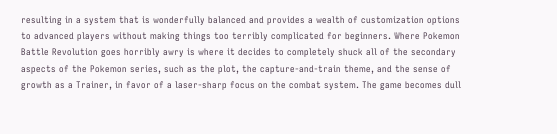resulting in a system that is wonderfully balanced and provides a wealth of customization options to advanced players without making things too terribly complicated for beginners. Where Pokemon Battle Revolution goes horribly awry is where it decides to completely shuck all of the secondary aspects of the Pokemon series, such as the plot, the capture-and-train theme, and the sense of growth as a Trainer, in favor of a laser-sharp focus on the combat system. The game becomes dull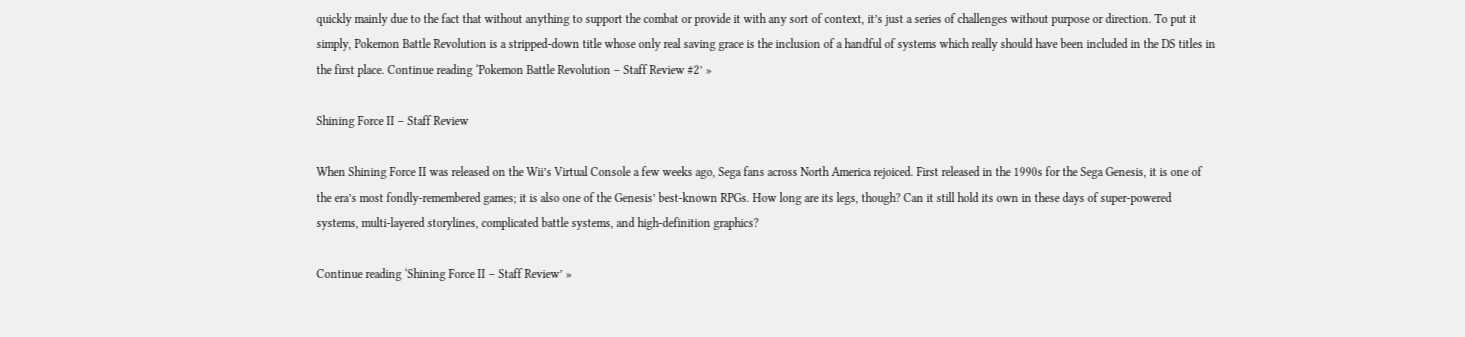quickly mainly due to the fact that without anything to support the combat or provide it with any sort of context, it’s just a series of challenges without purpose or direction. To put it simply, Pokemon Battle Revolution is a stripped-down title whose only real saving grace is the inclusion of a handful of systems which really should have been included in the DS titles in the first place. Continue reading ‘Pokemon Battle Revolution – Staff Review #2’ »

Shining Force II – Staff Review

When Shining Force II was released on the Wii’s Virtual Console a few weeks ago, Sega fans across North America rejoiced. First released in the 1990s for the Sega Genesis, it is one of the era’s most fondly-remembered games; it is also one of the Genesis’ best-known RPGs. How long are its legs, though? Can it still hold its own in these days of super-powered systems, multi-layered storylines, complicated battle systems, and high-definition graphics?

Continue reading ‘Shining Force II – Staff Review’ »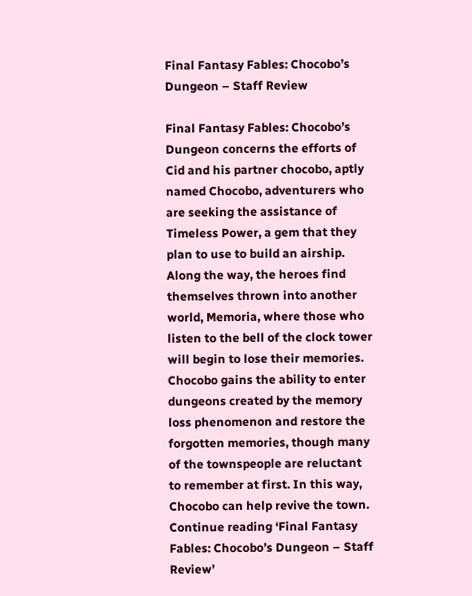Final Fantasy Fables: Chocobo’s Dungeon – Staff Review

Final Fantasy Fables: Chocobo’s Dungeon concerns the efforts of Cid and his partner chocobo, aptly named Chocobo, adventurers who are seeking the assistance of Timeless Power, a gem that they plan to use to build an airship. Along the way, the heroes find themselves thrown into another world, Memoria, where those who listen to the bell of the clock tower will begin to lose their memories. Chocobo gains the ability to enter dungeons created by the memory loss phenomenon and restore the forgotten memories, though many of the townspeople are reluctant to remember at first. In this way, Chocobo can help revive the town. Continue reading ‘Final Fantasy Fables: Chocobo’s Dungeon – Staff Review’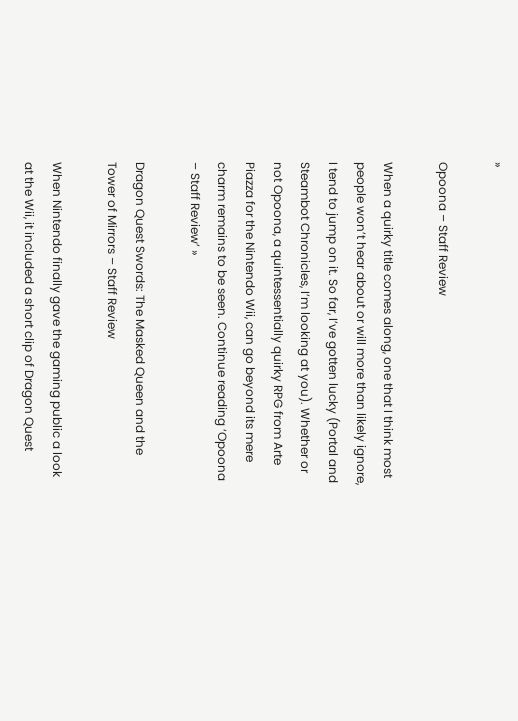»

Opoona – Staff Review

When a quirky title comes along, one that I think most people won’t hear about or will more than likely ignore, I tend to jump on it. So far, I’ve gotten lucky (Portal and Steambot Chronicles, I’m looking at you). Whether or not Opoona, a quintessentially quirky RPG from Arte Piazza for the Nintendo Wii, can go beyond its mere charm remains to be seen. Continue reading ‘Opoona – Staff Review’ »

Dragon Quest Swords: The Masked Queen and the Tower of Mirrors – Staff Review

When Nintendo finally gave the gaming public a look at the Wii, it included a short clip of Dragon Quest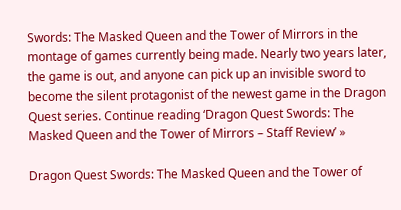Swords: The Masked Queen and the Tower of Mirrors in the montage of games currently being made. Nearly two years later, the game is out, and anyone can pick up an invisible sword to become the silent protagonist of the newest game in the Dragon Quest series. Continue reading ‘Dragon Quest Swords: The Masked Queen and the Tower of Mirrors – Staff Review’ »

Dragon Quest Swords: The Masked Queen and the Tower of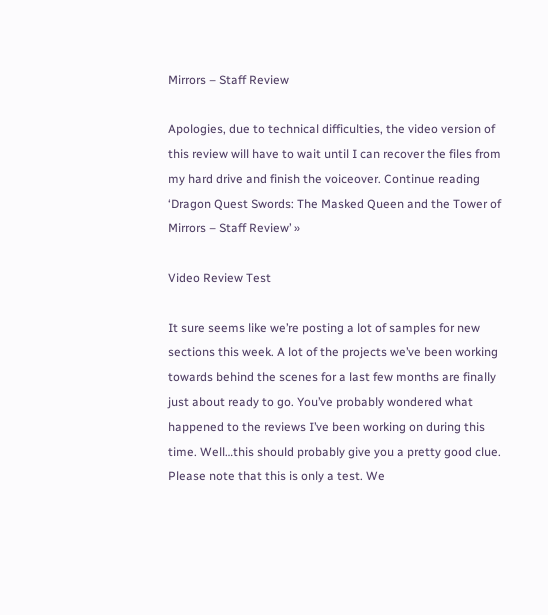Mirrors – Staff Review

Apologies, due to technical difficulties, the video version of this review will have to wait until I can recover the files from my hard drive and finish the voiceover. Continue reading ‘Dragon Quest Swords: The Masked Queen and the Tower of Mirrors – Staff Review’ »

Video Review Test

It sure seems like we’re posting a lot of samples for new sections this week. A lot of the projects we’ve been working towards behind the scenes for a last few months are finally just about ready to go. You’ve probably wondered what happened to the reviews I’ve been working on during this time. Well…this should probably give you a pretty good clue. Please note that this is only a test. We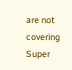are not covering Super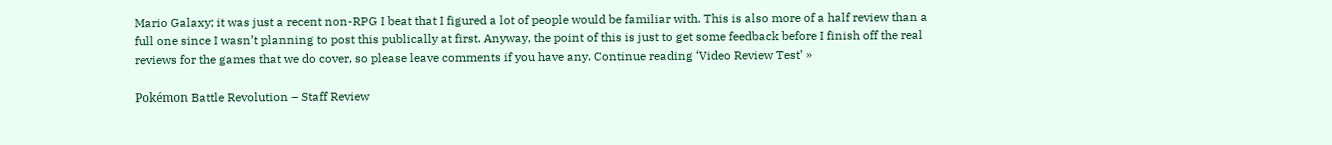Mario Galaxy; it was just a recent non-RPG I beat that I figured a lot of people would be familiar with. This is also more of a half review than a full one since I wasn’t planning to post this publically at first. Anyway, the point of this is just to get some feedback before I finish off the real reviews for the games that we do cover, so please leave comments if you have any. Continue reading ‘Video Review Test’ »

Pokémon Battle Revolution – Staff Review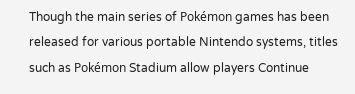Though the main series of Pokémon games has been released for various portable Nintendo systems, titles such as Pokémon Stadium allow players Continue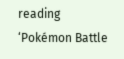reading ‘Pokémon Battle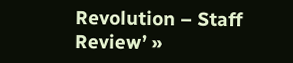Revolution – Staff Review’ »